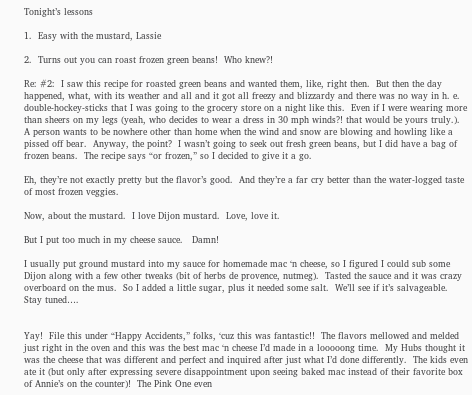Tonight’s lessons

1.  Easy with the mustard, Lassie

2.  Turns out you can roast frozen green beans!  Who knew?!

Re: #2:  I saw this recipe for roasted green beans and wanted them, like, right then.  But then the day happened, what, with its weather and all and it got all freezy and blizzardy and there was no way in h. e. double-hockey-sticks that I was going to the grocery store on a night like this.  Even if I were wearing more than sheers on my legs (yeah, who decides to wear a dress in 30 mph winds?! that would be yours truly.).  A person wants to be nowhere other than home when the wind and snow are blowing and howling like a pissed off bear.  Anyway, the point?  I wasn’t going to seek out fresh green beans, but I did have a bag of frozen beans.  The recipe says “or frozen,” so I decided to give it a go.

Eh, they’re not exactly pretty but the flavor’s good.  And they’re a far cry better than the water-logged taste of most frozen veggies.

Now, about the mustard.  I love Dijon mustard.  Love, love it.

But I put too much in my cheese sauce.   Damn!

I usually put ground mustard into my sauce for homemade mac ‘n cheese, so I figured I could sub some Dijon along with a few other tweaks (bit of herbs de provence, nutmeg).  Tasted the sauce and it was crazy overboard on the mus.  So I added a little sugar, plus it needed some salt.  We’ll see if it’s salvageable.  Stay tuned….


Yay!  File this under “Happy Accidents,” folks, ‘cuz this was fantastic!!  The flavors mellowed and melded just right in the oven and this was the best mac ‘n cheese I’d made in a looooong time.  My Hubs thought it was the cheese that was different and perfect and inquired after just what I’d done differently.  The kids even ate it (but only after expressing severe disappointment upon seeing baked mac instead of their favorite box of Annie’s on the counter)!  The Pink One even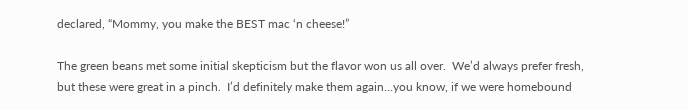declared, “Mommy, you make the BEST mac ‘n cheese!”

The green beans met some initial skepticism but the flavor won us all over.  We’d always prefer fresh, but these were great in a pinch.  I’d definitely make them again…you know, if we were homebound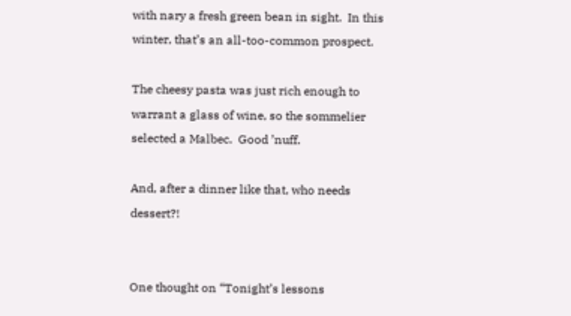with nary a fresh green bean in sight.  In this winter, that’s an all-too-common prospect.

The cheesy pasta was just rich enough to warrant a glass of wine, so the sommelier selected a Malbec.  Good ’nuff.

And, after a dinner like that, who needs dessert?!


One thought on “Tonight’s lessons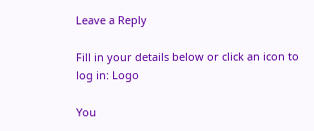Leave a Reply

Fill in your details below or click an icon to log in: Logo

You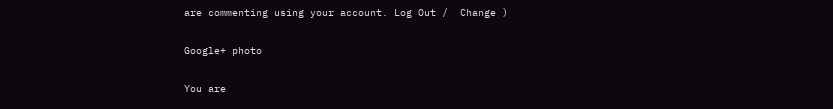are commenting using your account. Log Out /  Change )

Google+ photo

You are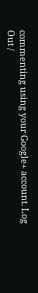commenting using your Google+ account. Log Out /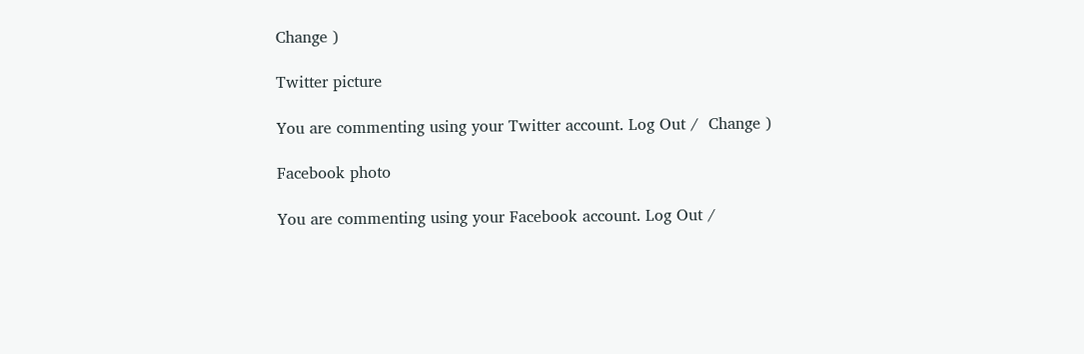Change )

Twitter picture

You are commenting using your Twitter account. Log Out /  Change )

Facebook photo

You are commenting using your Facebook account. Log Out /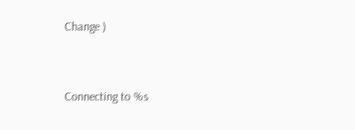Change )


Connecting to %s